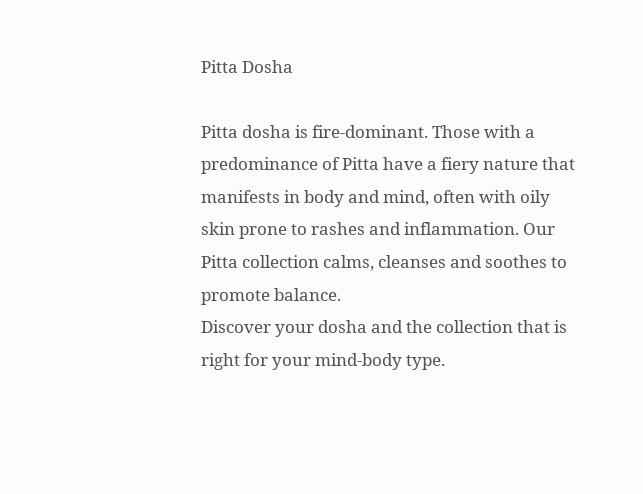Pitta Dosha

Pitta dosha is fire-dominant. Those with a predominance of Pitta have a fiery nature that manifests in body and mind, often with oily skin prone to rashes and inflammation. Our Pitta collection calms, cleanses and soothes to promote balance.
Discover your dosha and the collection that is right for your mind-body type.